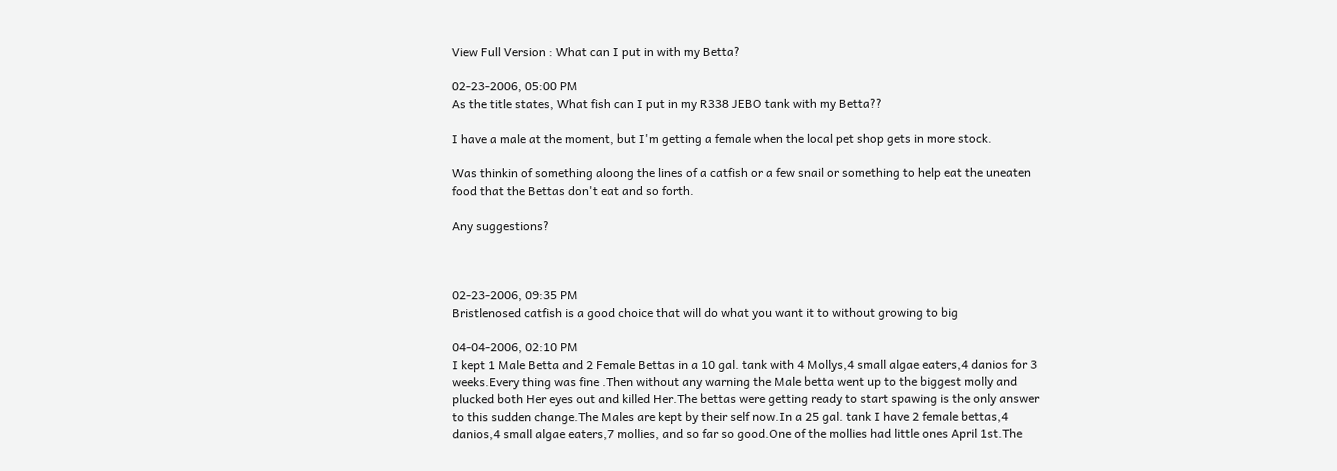View Full Version : What can I put in with my Betta?

02-23-2006, 05:00 PM
As the title states, What fish can I put in my R338 JEBO tank with my Betta??

I have a male at the moment, but I'm getting a female when the local pet shop gets in more stock.

Was thinkin of something aloong the lines of a catfish or a few snail or something to help eat the uneaten food that the Bettas don't eat and so forth.

Any suggestions?



02-23-2006, 09:35 PM
Bristlenosed catfish is a good choice that will do what you want it to without growing to big

04-04-2006, 02:10 PM
I kept 1 Male Betta and 2 Female Bettas in a 10 gal. tank with 4 Mollys,4 small algae eaters,4 danios for 3 weeks.Every thing was fine .Then without any warning the Male betta went up to the biggest molly and plucked both Her eyes out and killed Her.The bettas were getting ready to start spawing is the only answer to this sudden change.The Males are kept by their self now.In a 25 gal. tank I have 2 female bettas,4 danios,4 small algae eaters,7 mollies, and so far so good.One of the mollies had little ones April 1st.The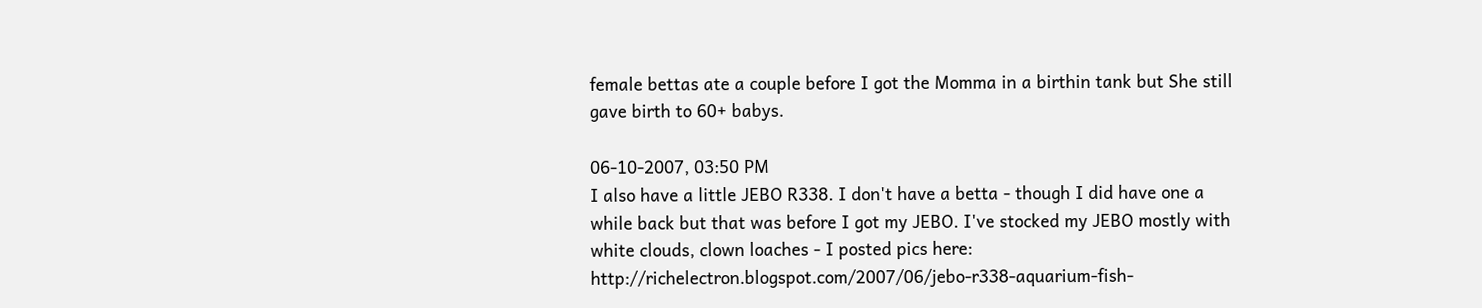female bettas ate a couple before I got the Momma in a birthin tank but She still gave birth to 60+ babys.

06-10-2007, 03:50 PM
I also have a little JEBO R338. I don't have a betta - though I did have one a while back but that was before I got my JEBO. I've stocked my JEBO mostly with white clouds, clown loaches - I posted pics here: http://richelectron.blogspot.com/2007/06/jebo-r338-aquarium-fish-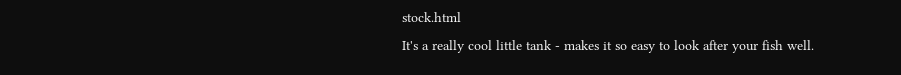stock.html
It's a really cool little tank - makes it so easy to look after your fish well.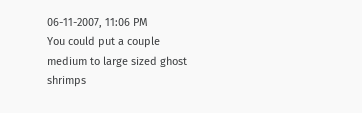06-11-2007, 11:06 PM
You could put a couple medium to large sized ghost shrimps